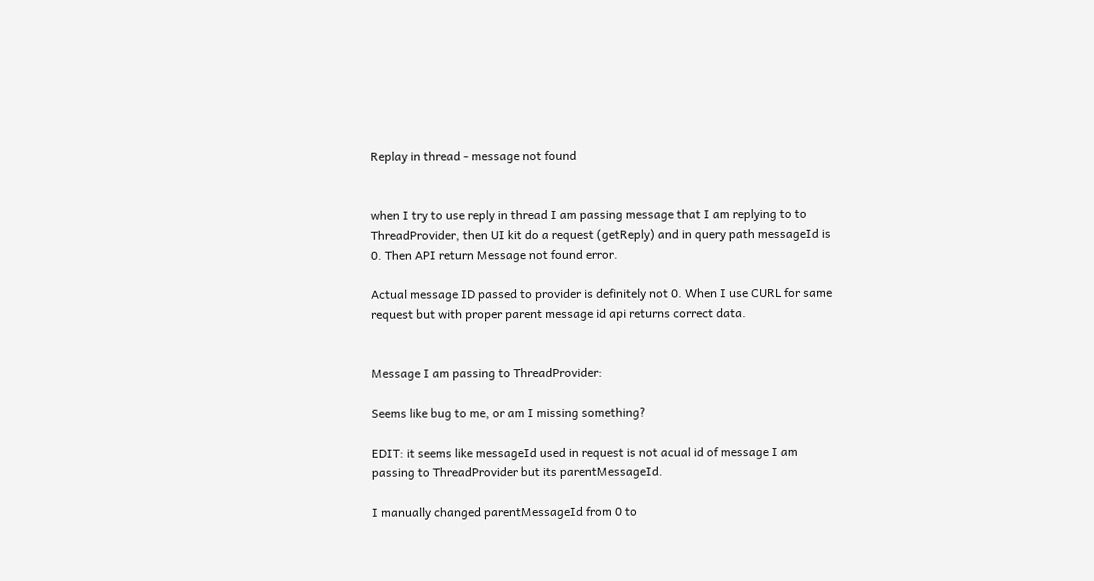Replay in thread - message not found


when I try to use reply in thread I am passing message that I am replying to to ThreadProvider, then UI kit do a request (getReply) and in query path messageId is 0. Then API return Message not found error.

Actual message ID passed to provider is definitely not 0. When I use CURL for same request but with proper parent message id api returns correct data.


Message I am passing to ThreadProvider:

Seems like bug to me, or am I missing something?

EDIT: it seems like messageId used in request is not acual id of message I am passing to ThreadProvider but its parentMessageId.

I manually changed parentMessageId from 0 to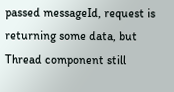passed messageId, request is returning some data, but Thread component still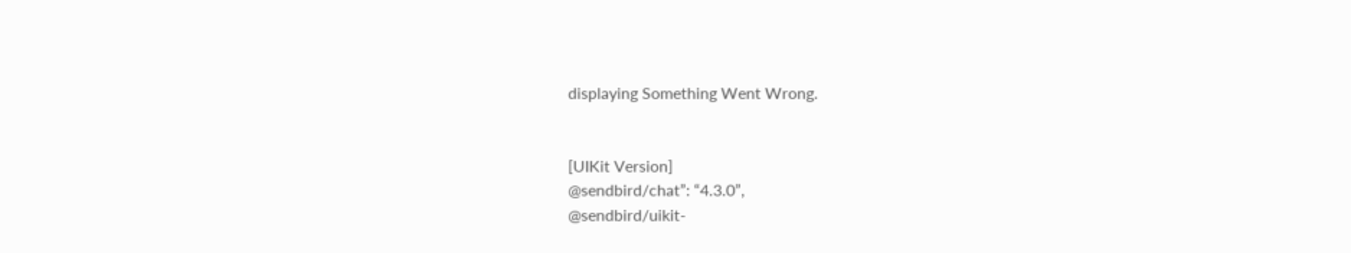displaying Something Went Wrong.


[UIKit Version]
@sendbird/chat”: “4.3.0”,
@sendbird/uikit-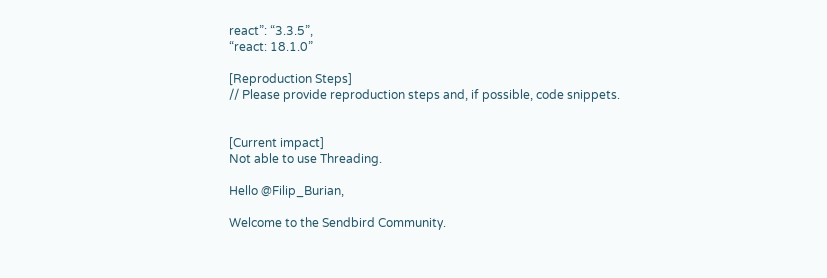react”: “3.3.5”,
“react: 18.1.0”

[Reproduction Steps]
// Please provide reproduction steps and, if possible, code snippets.


[Current impact]
Not able to use Threading.

Hello @Filip_Burian,

Welcome to the Sendbird Community.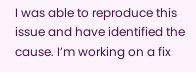I was able to reproduce this issue and have identified the cause. I’m working on a fix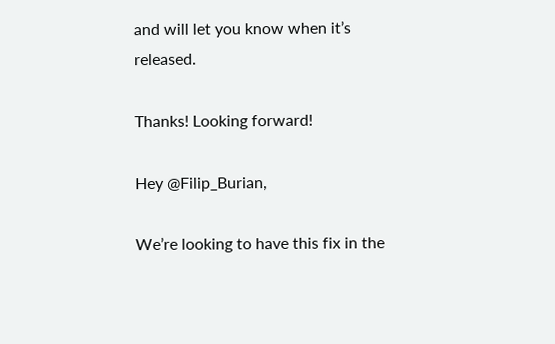and will let you know when it’s released.

Thanks! Looking forward!

Hey @Filip_Burian,

We’re looking to have this fix in the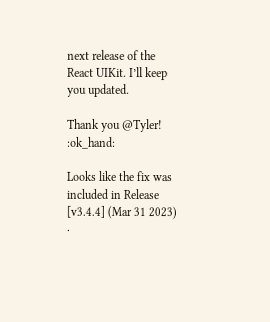next release of the React UIKit. I’ll keep you updated.

Thank you @Tyler! :ok_hand:

Looks like the fix was included in Release [v3.4.4] (Mar 31 2023) ·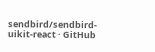sendbird/sendbird-uikit-react · GitHub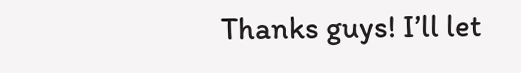Thanks guys! I’ll let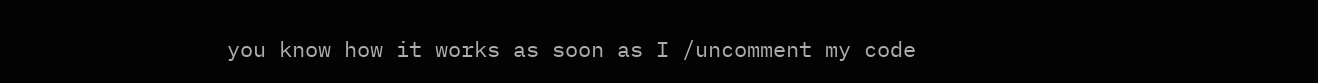you know how it works as soon as I /uncomment my code